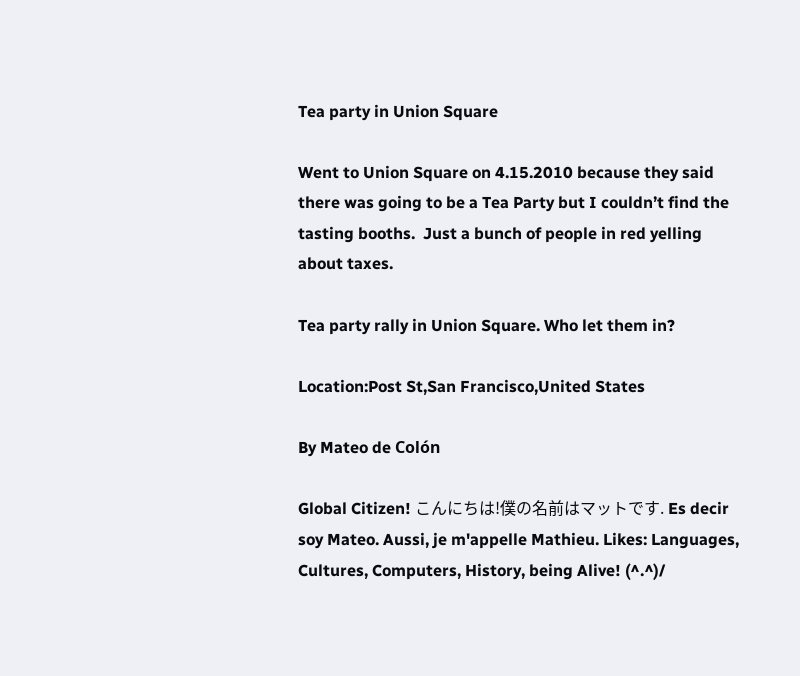Tea party in Union Square

Went to Union Square on 4.15.2010 because they said there was going to be a Tea Party but I couldn’t find the tasting booths.  Just a bunch of people in red yelling about taxes.

Tea party rally in Union Square. Who let them in?

Location:Post St,San Francisco,United States

By Mateo de Colón

Global Citizen! こんにちは!僕の名前はマットです. Es decir soy Mateo. Aussi, je m'appelle Mathieu. Likes: Languages, Cultures, Computers, History, being Alive! (^.^)/